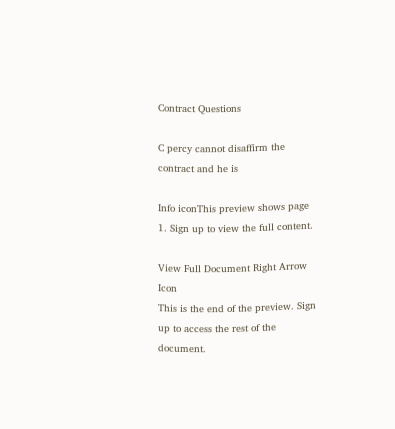Contract Questions

C percy cannot disaffirm the contract and he is

Info iconThis preview shows page 1. Sign up to view the full content.

View Full Document Right Arrow Icon
This is the end of the preview. Sign up to access the rest of the document.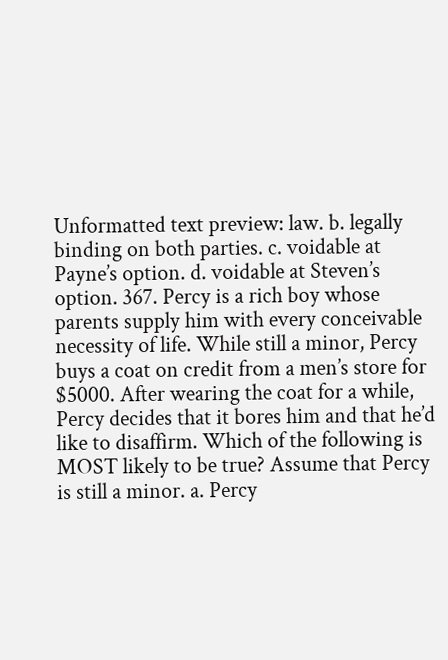Unformatted text preview: law. b. legally binding on both parties. c. voidable at Payne’s option. d. voidable at Steven’s option. 367. Percy is a rich boy whose parents supply him with every conceivable necessity of life. While still a minor, Percy buys a coat on credit from a men’s store for $5000. After wearing the coat for a while, Percy decides that it bores him and that he’d like to disaffirm. Which of the following is MOST likely to be true? Assume that Percy is still a minor. a. Percy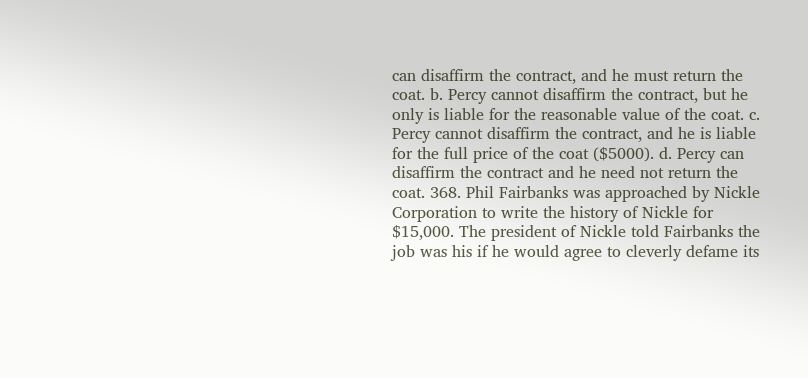can disaffirm the contract, and he must return the coat. b. Percy cannot disaffirm the contract, but he only is liable for the reasonable value of the coat. c. Percy cannot disaffirm the contract, and he is liable for the full price of the coat ($5000). d. Percy can disaffirm the contract and he need not return the coat. 368. Phil Fairbanks was approached by Nickle Corporation to write the history of Nickle for $15,000. The president of Nickle told Fairbanks the job was his if he would agree to cleverly defame its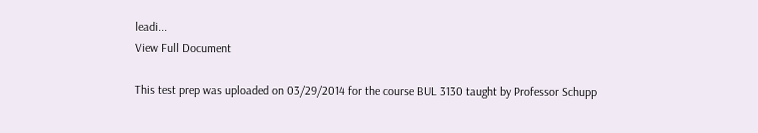leadi...
View Full Document

This test prep was uploaded on 03/29/2014 for the course BUL 3130 taught by Professor Schupp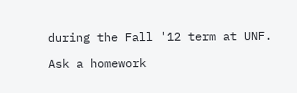during the Fall '12 term at UNF.

Ask a homework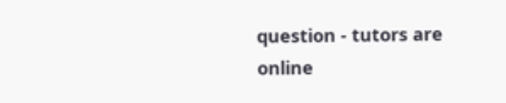question - tutors are online